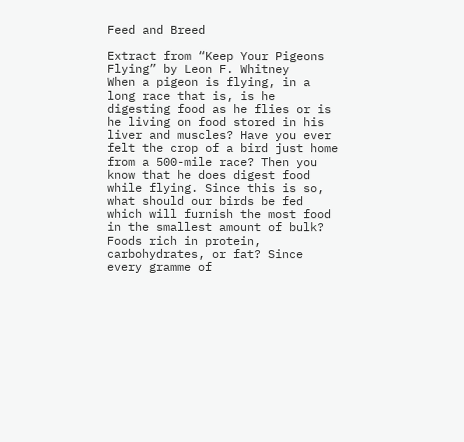Feed and Breed

Extract from “Keep Your Pigeons Flying” by Leon F. Whitney
When a pigeon is flying, in a long race that is, is he digesting food as he flies or is he living on food stored in his liver and muscles? Have you ever felt the crop of a bird just home from a 500-mile race? Then you know that he does digest food while flying. Since this is so, what should our birds be fed which will furnish the most food in the smallest amount of bulk? Foods rich in protein, carbohydrates, or fat? Since every gramme of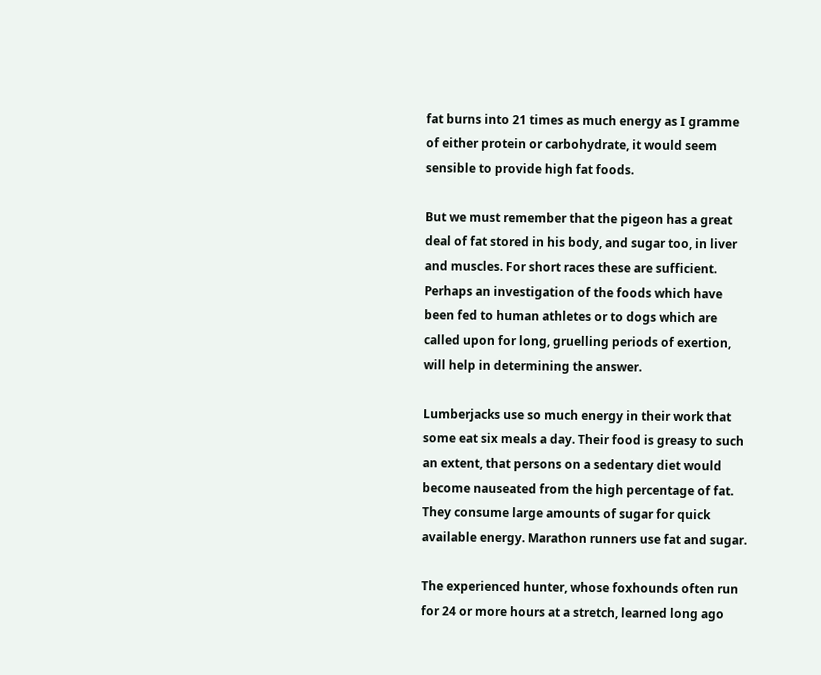fat burns into 21 times as much energy as I gramme of either protein or carbohydrate, it would seem sensible to provide high fat foods.

But we must remember that the pigeon has a great deal of fat stored in his body, and sugar too, in liver and muscles. For short races these are sufficient. Perhaps an investigation of the foods which have been fed to human athletes or to dogs which are called upon for long, gruelling periods of exertion, will help in determining the answer.

Lumberjacks use so much energy in their work that some eat six meals a day. Their food is greasy to such an extent, that persons on a sedentary diet would become nauseated from the high percentage of fat. They consume large amounts of sugar for quick available energy. Marathon runners use fat and sugar.

The experienced hunter, whose foxhounds often run for 24 or more hours at a stretch, learned long ago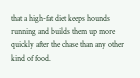that a high-fat diet keeps hounds running and builds them up more quickly after the chase than any other kind of food.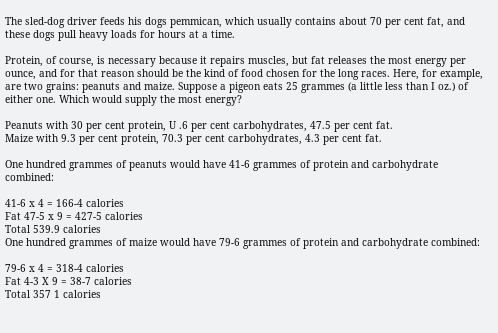The sled-dog driver feeds his dogs pemmican, which usually contains about 70 per cent fat, and these dogs pull heavy loads for hours at a time.

Protein, of course, is necessary because it repairs muscles, but fat releases the most energy per ounce, and for that reason should be the kind of food chosen for the long races. Here, for example, are two grains: peanuts and maize. Suppose a pigeon eats 25 grammes (a little less than I oz.) of either one. Which would supply the most energy?

Peanuts with 30 per cent protein, U .6 per cent carbohydrates, 47.5 per cent fat.
Maize with 9.3 per cent protein, 70.3 per cent carbohydrates, 4.3 per cent fat.

One hundred grammes of peanuts would have 41-6 grammes of protein and carbohydrate combined:

41-6 x 4 = 166-4 calories
Fat 47-5 x 9 = 427-5 calories
Total 539.9 calories
One hundred grammes of maize would have 79-6 grammes of protein and carbohydrate combined:

79-6 x 4 = 318-4 calories
Fat 4-3 X 9 = 38-7 calories
Total 357 1 calories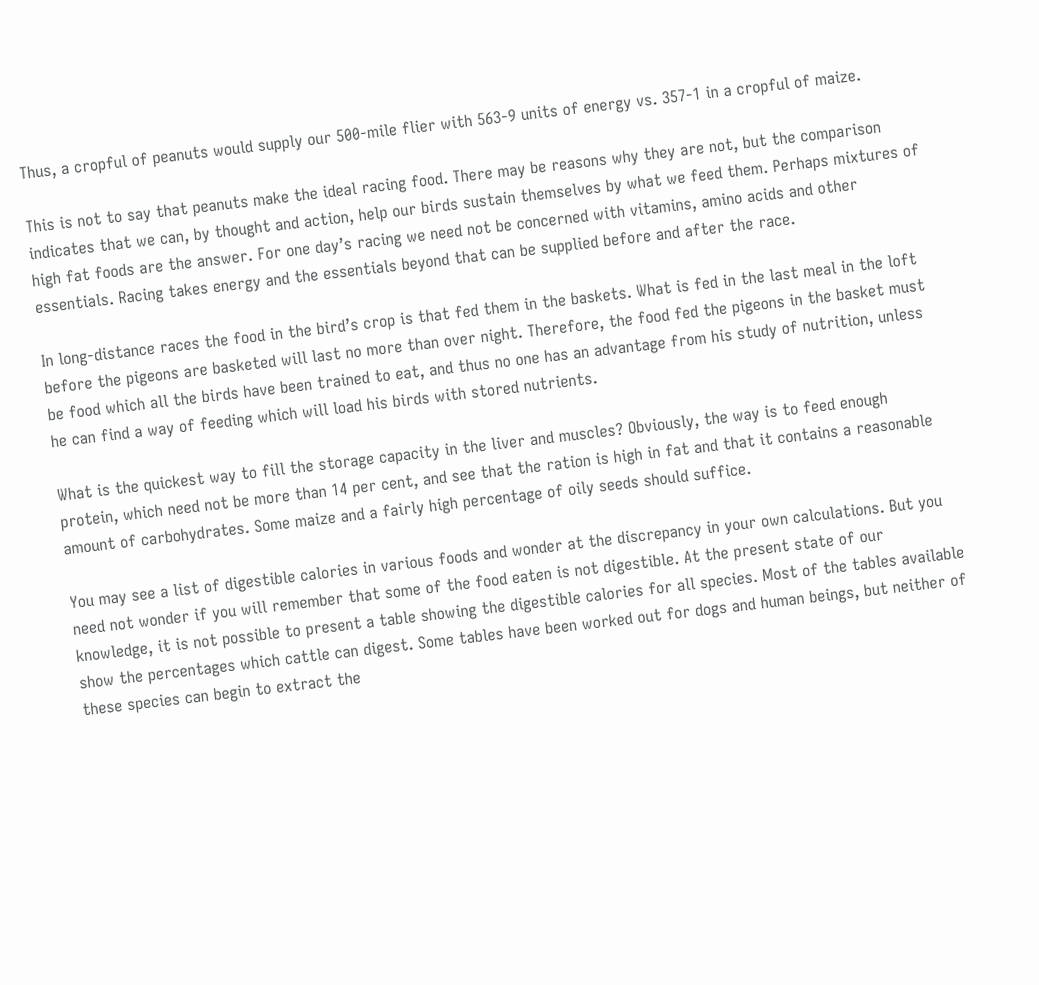Thus, a cropful of peanuts would supply our 500-mile flier with 563-9 units of energy vs. 357-1 in a cropful of maize.

This is not to say that peanuts make the ideal racing food. There may be reasons why they are not, but the comparison indicates that we can, by thought and action, help our birds sustain themselves by what we feed them. Perhaps mixtures of high fat foods are the answer. For one day’s racing we need not be concerned with vitamins, amino acids and other essentials. Racing takes energy and the essentials beyond that can be supplied before and after the race.

In long-distance races the food in the bird’s crop is that fed them in the baskets. What is fed in the last meal in the loft before the pigeons are basketed will last no more than over night. Therefore, the food fed the pigeons in the basket must be food which all the birds have been trained to eat, and thus no one has an advantage from his study of nutrition, unless he can find a way of feeding which will load his birds with stored nutrients.

What is the quickest way to fill the storage capacity in the liver and muscles? Obviously, the way is to feed enough protein, which need not be more than 14 per cent, and see that the ration is high in fat and that it contains a reasonable amount of carbohydrates. Some maize and a fairly high percentage of oily seeds should suffice.

You may see a list of digestible calories in various foods and wonder at the discrepancy in your own calculations. But you need not wonder if you will remember that some of the food eaten is not digestible. At the present state of our knowledge, it is not possible to present a table showing the digestible calories for all species. Most of the tables available show the percentages which cattle can digest. Some tables have been worked out for dogs and human beings, but neither of these species can begin to extract the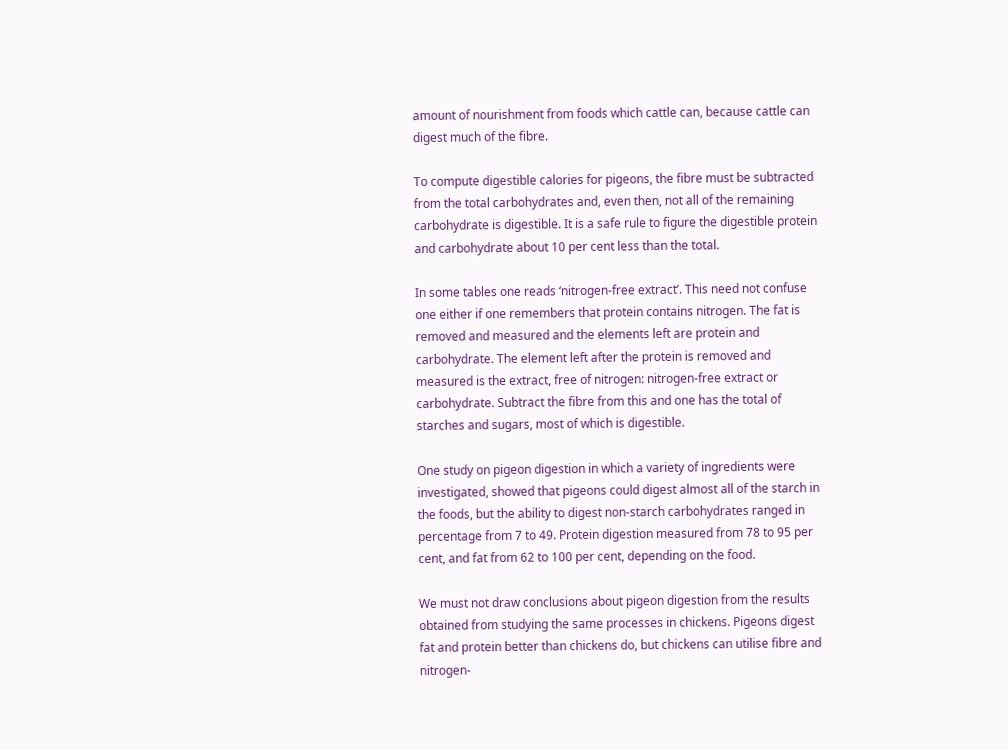amount of nourishment from foods which cattle can, because cattle can digest much of the fibre.

To compute digestible calories for pigeons, the fibre must be subtracted from the total carbohydrates and, even then, not all of the remaining carbohydrate is digestible. It is a safe rule to figure the digestible protein and carbohydrate about 10 per cent less than the total.

In some tables one reads ‘nitrogen-free extract’. This need not confuse one either if one remembers that protein contains nitrogen. The fat is removed and measured and the elements left are protein and carbohydrate. The element left after the protein is removed and measured is the extract, free of nitrogen: nitrogen-free extract or carbohydrate. Subtract the fibre from this and one has the total of starches and sugars, most of which is digestible.

One study on pigeon digestion in which a variety of ingredients were investigated, showed that pigeons could digest almost all of the starch in the foods, but the ability to digest non-starch carbohydrates ranged in percentage from 7 to 49. Protein digestion measured from 78 to 95 per cent, and fat from 62 to 100 per cent, depending on the food.

We must not draw conclusions about pigeon digestion from the results obtained from studying the same processes in chickens. Pigeons digest fat and protein better than chickens do, but chickens can utilise fibre and nitrogen-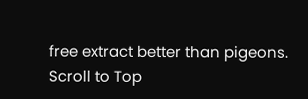free extract better than pigeons.
Scroll to Top